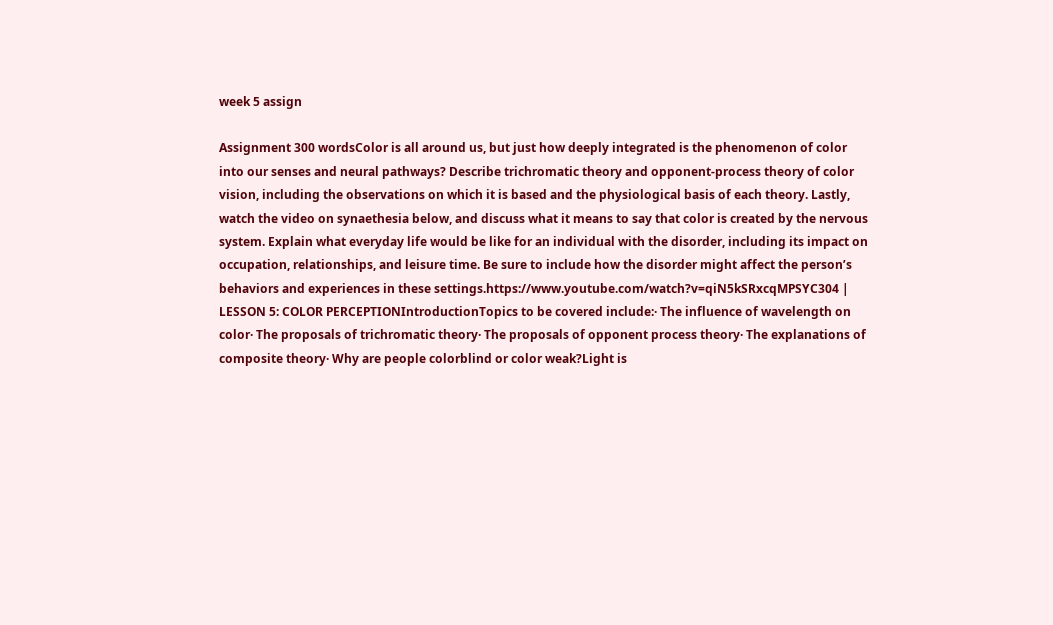week 5 assign

Assignment 300 wordsColor is all around us, but just how deeply integrated is the phenomenon of color into our senses and neural pathways? Describe trichromatic theory and opponent-process theory of color vision, including the observations on which it is based and the physiological basis of each theory. Lastly, watch the video on synaethesia below, and discuss what it means to say that color is created by the nervous system. Explain what everyday life would be like for an individual with the disorder, including its impact on occupation, relationships, and leisure time. Be sure to include how the disorder might affect the person’s behaviors and experiences in these settings.https://www.youtube.com/watch?v=qiN5kSRxcqMPSYC304 | LESSON 5: COLOR PERCEPTIONIntroductionTopics to be covered include:· The influence of wavelength on color· The proposals of trichromatic theory· The proposals of opponent process theory· The explanations of composite theory· Why are people colorblind or color weak?Light is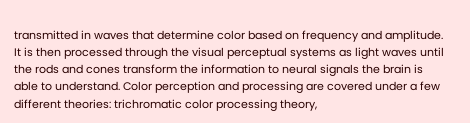transmitted in waves that determine color based on frequency and amplitude. It is then processed through the visual perceptual systems as light waves until the rods and cones transform the information to neural signals the brain is able to understand. Color perception and processing are covered under a few different theories: trichromatic color processing theory,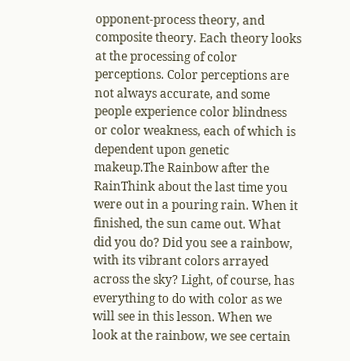opponent-process theory, and composite theory. Each theory looks at the processing of color perceptions. Color perceptions are not always accurate, and some people experience color blindness or color weakness, each of which is dependent upon genetic makeup.The Rainbow after the RainThink about the last time you were out in a pouring rain. When it finished, the sun came out. What did you do? Did you see a rainbow, with its vibrant colors arrayed across the sky? Light, of course, has everything to do with color as we will see in this lesson. When we look at the rainbow, we see certain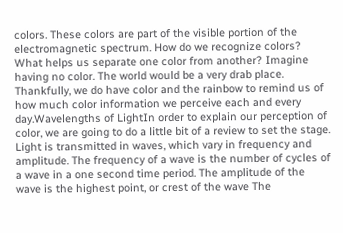colors. These colors are part of the visible portion of the electromagnetic spectrum. How do we recognize colors? What helps us separate one color from another? Imagine having no color. The world would be a very drab place. Thankfully, we do have color and the rainbow to remind us of how much color information we perceive each and every day.Wavelengths of LightIn order to explain our perception of color, we are going to do a little bit of a review to set the stage. Light is transmitted in waves, which vary in frequency and amplitude. The frequency of a wave is the number of cycles of a wave in a one second time period. The amplitude of the wave is the highest point, or crest of the wave The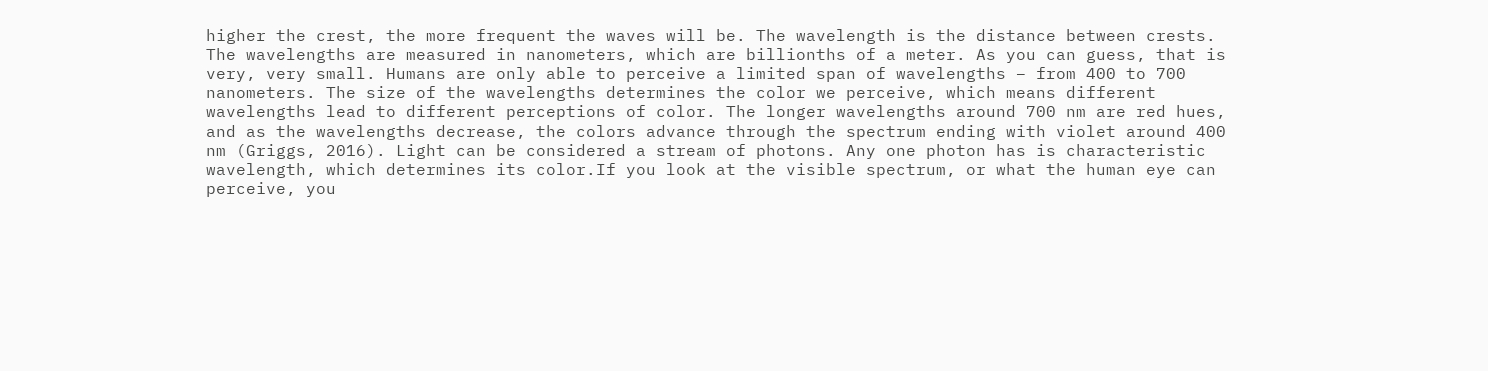higher the crest, the more frequent the waves will be. The wavelength is the distance between crests. The wavelengths are measured in nanometers, which are billionths of a meter. As you can guess, that is very, very small. Humans are only able to perceive a limited span of wavelengths – from 400 to 700 nanometers. The size of the wavelengths determines the color we perceive, which means different wavelengths lead to different perceptions of color. The longer wavelengths around 700 nm are red hues, and as the wavelengths decrease, the colors advance through the spectrum ending with violet around 400 nm (Griggs, 2016). Light can be considered a stream of photons. Any one photon has is characteristic wavelength, which determines its color.If you look at the visible spectrum, or what the human eye can perceive, you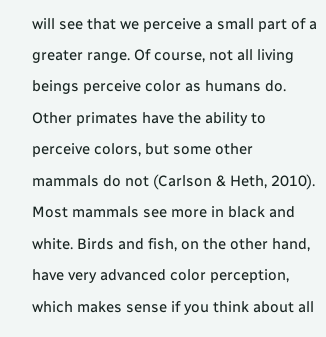will see that we perceive a small part of a greater range. Of course, not all living beings perceive color as humans do. Other primates have the ability to perceive colors, but some other mammals do not (Carlson & Heth, 2010). Most mammals see more in black and white. Birds and fish, on the other hand, have very advanced color perception, which makes sense if you think about all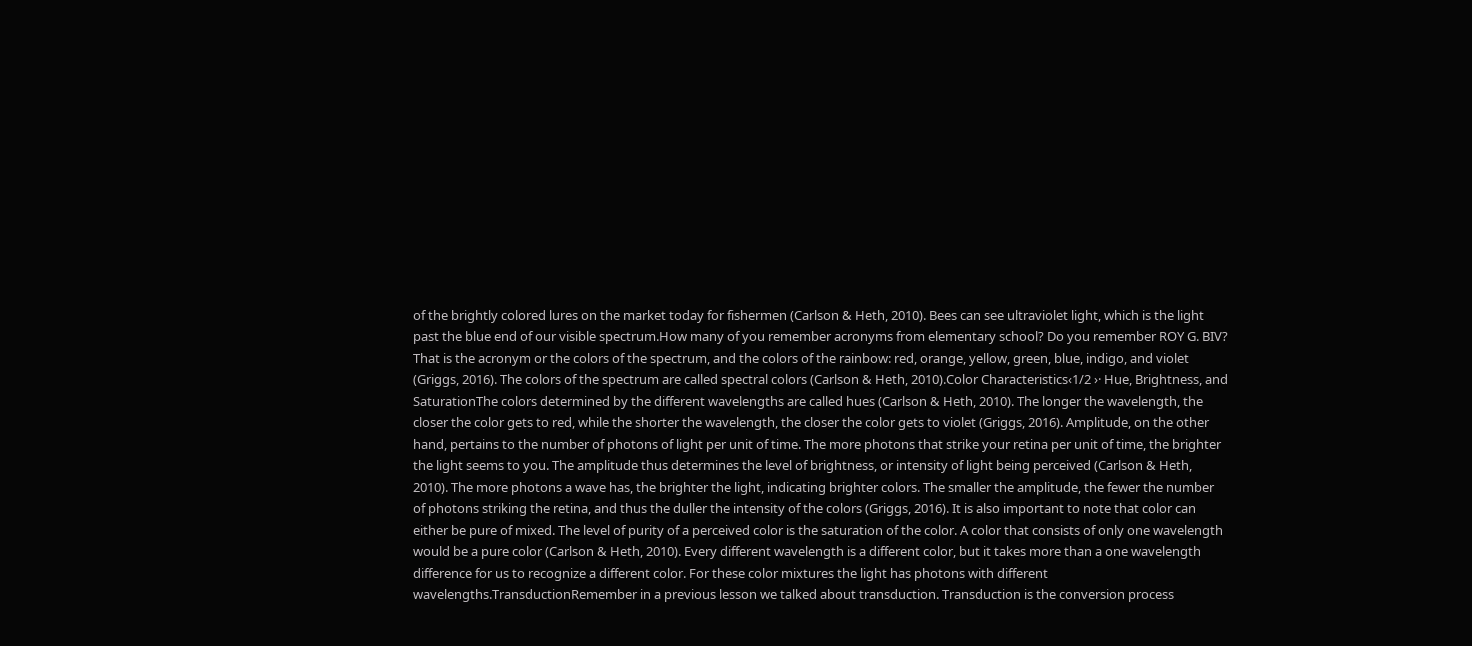of the brightly colored lures on the market today for fishermen (Carlson & Heth, 2010). Bees can see ultraviolet light, which is the light past the blue end of our visible spectrum.How many of you remember acronyms from elementary school? Do you remember ROY G. BIV? That is the acronym or the colors of the spectrum, and the colors of the rainbow: red, orange, yellow, green, blue, indigo, and violet (Griggs, 2016). The colors of the spectrum are called spectral colors (Carlson & Heth, 2010).Color Characteristics‹1/2 ›· Hue, Brightness, and SaturationThe colors determined by the different wavelengths are called hues (Carlson & Heth, 2010). The longer the wavelength, the closer the color gets to red, while the shorter the wavelength, the closer the color gets to violet (Griggs, 2016). Amplitude, on the other hand, pertains to the number of photons of light per unit of time. The more photons that strike your retina per unit of time, the brighter the light seems to you. The amplitude thus determines the level of brightness, or intensity of light being perceived (Carlson & Heth, 2010). The more photons a wave has, the brighter the light, indicating brighter colors. The smaller the amplitude, the fewer the number of photons striking the retina, and thus the duller the intensity of the colors (Griggs, 2016). It is also important to note that color can either be pure of mixed. The level of purity of a perceived color is the saturation of the color. A color that consists of only one wavelength would be a pure color (Carlson & Heth, 2010). Every different wavelength is a different color, but it takes more than a one wavelength difference for us to recognize a different color. For these color mixtures the light has photons with different wavelengths.TransductionRemember in a previous lesson we talked about transduction. Transduction is the conversion process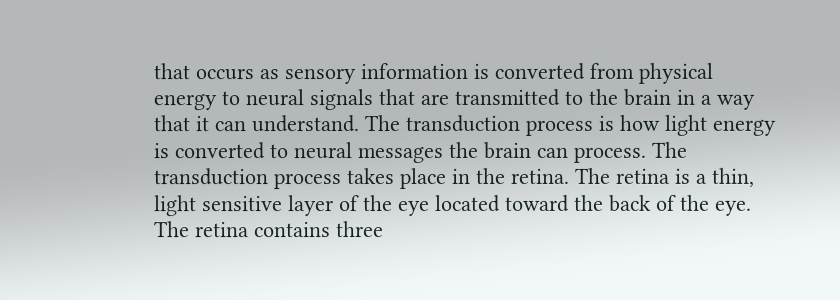that occurs as sensory information is converted from physical energy to neural signals that are transmitted to the brain in a way that it can understand. The transduction process is how light energy is converted to neural messages the brain can process. The transduction process takes place in the retina. The retina is a thin, light sensitive layer of the eye located toward the back of the eye. The retina contains three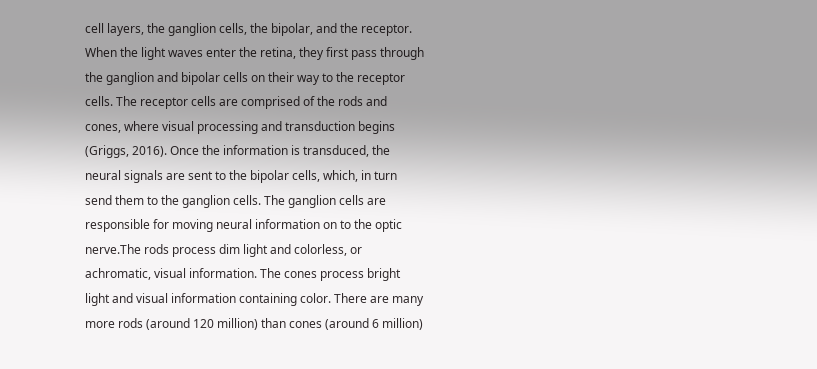cell layers, the ganglion cells, the bipolar, and the receptor. When the light waves enter the retina, they first pass through the ganglion and bipolar cells on their way to the receptor cells. The receptor cells are comprised of the rods and cones, where visual processing and transduction begins (Griggs, 2016). Once the information is transduced, the neural signals are sent to the bipolar cells, which, in turn send them to the ganglion cells. The ganglion cells are responsible for moving neural information on to the optic nerve.The rods process dim light and colorless, or achromatic, visual information. The cones process bright light and visual information containing color. There are many more rods (around 120 million) than cones (around 6 million)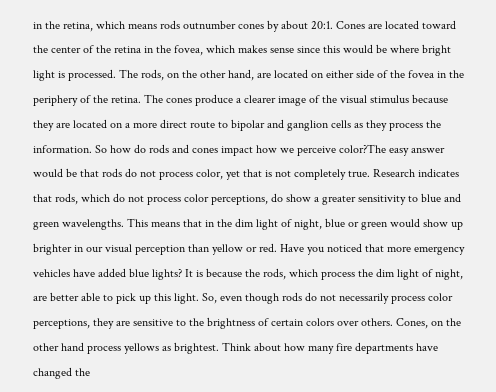in the retina, which means rods outnumber cones by about 20:1. Cones are located toward the center of the retina in the fovea, which makes sense since this would be where bright light is processed. The rods, on the other hand, are located on either side of the fovea in the periphery of the retina. The cones produce a clearer image of the visual stimulus because they are located on a more direct route to bipolar and ganglion cells as they process the information. So how do rods and cones impact how we perceive color?The easy answer would be that rods do not process color, yet that is not completely true. Research indicates that rods, which do not process color perceptions, do show a greater sensitivity to blue and green wavelengths. This means that in the dim light of night, blue or green would show up brighter in our visual perception than yellow or red. Have you noticed that more emergency vehicles have added blue lights? It is because the rods, which process the dim light of night, are better able to pick up this light. So, even though rods do not necessarily process color perceptions, they are sensitive to the brightness of certain colors over others. Cones, on the other hand process yellows as brightest. Think about how many fire departments have changed the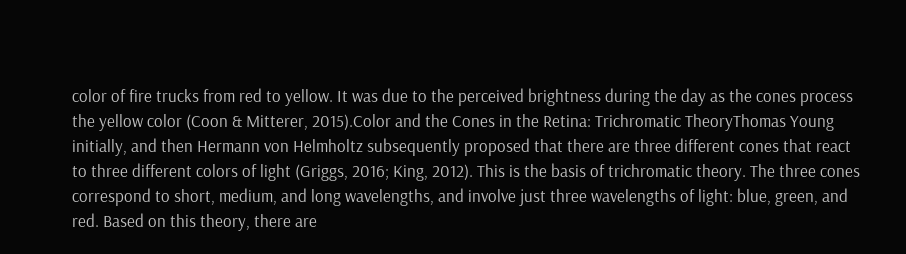color of fire trucks from red to yellow. It was due to the perceived brightness during the day as the cones process the yellow color (Coon & Mitterer, 2015).Color and the Cones in the Retina: Trichromatic TheoryThomas Young initially, and then Hermann von Helmholtz subsequently proposed that there are three different cones that react to three different colors of light (Griggs, 2016; King, 2012). This is the basis of trichromatic theory. The three cones correspond to short, medium, and long wavelengths, and involve just three wavelengths of light: blue, green, and red. Based on this theory, there are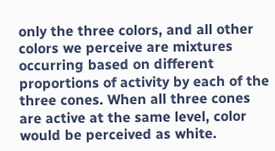only the three colors, and all other colors we perceive are mixtures occurring based on different proportions of activity by each of the three cones. When all three cones are active at the same level, color would be perceived as white.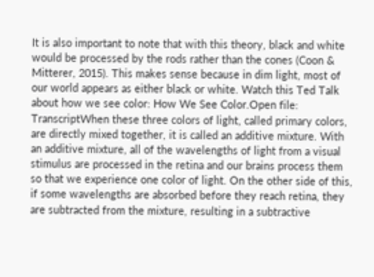It is also important to note that with this theory, black and white would be processed by the rods rather than the cones (Coon & Mitterer, 2015). This makes sense because in dim light, most of our world appears as either black or white. Watch this Ted Talk about how we see color: How We See Color.Open file: TranscriptWhen these three colors of light, called primary colors, are directly mixed together, it is called an additive mixture. With an additive mixture, all of the wavelengths of light from a visual stimulus are processed in the retina and our brains process them so that we experience one color of light. On the other side of this, if some wavelengths are absorbed before they reach retina, they are subtracted from the mixture, resulting in a subtractive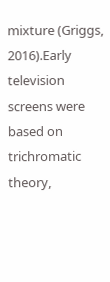mixture (Griggs, 2016).Early television screens were based on trichromatic theory,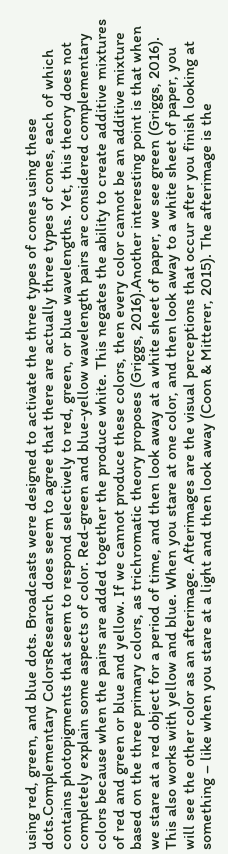using red, green, and blue dots. Broadcasts were designed to activate the three types of cones using these dots.Complementary ColorsResearch does seem to agree that there are actually three types of cones, each of which contains photopigments that seem to respond selectively to red, green, or blue wavelengths. Yet, this theory does not completely explain some aspects of color. Red-green and blue-yellow wavelength pairs are considered complementary colors because when the pairs are added together the produce white. This negates the ability to create additive mixtures of red and green or blue and yellow. If we cannot produce these colors, then every color cannot be an additive mixture based on the three primary colors, as trichromatic theory proposes (Griggs, 2016).Another interesting point is that when we stare at a red object for a period of time, and then look away at a white sheet of paper, we see green (Griggs, 2016). This also works with yellow and blue. When you stare at one color, and then look away to a white sheet of paper, you will see the other color as an afterimage. Afterimages are the visual perceptions that occur after you finish looking at something – like when you stare at a light and then look away (Coon & Mitterer, 2015). The afterimage is the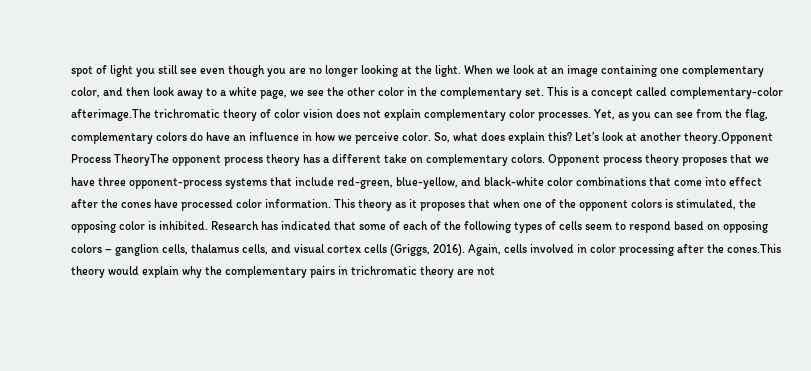spot of light you still see even though you are no longer looking at the light. When we look at an image containing one complementary color, and then look away to a white page, we see the other color in the complementary set. This is a concept called complementary-color afterimage.The trichromatic theory of color vision does not explain complementary color processes. Yet, as you can see from the flag, complementary colors do have an influence in how we perceive color. So, what does explain this? Let’s look at another theory.Opponent Process TheoryThe opponent process theory has a different take on complementary colors. Opponent process theory proposes that we have three opponent-process systems that include red-green, blue-yellow, and black-white color combinations that come into effect after the cones have processed color information. This theory as it proposes that when one of the opponent colors is stimulated, the opposing color is inhibited. Research has indicated that some of each of the following types of cells seem to respond based on opposing colors – ganglion cells, thalamus cells, and visual cortex cells (Griggs, 2016). Again, cells involved in color processing after the cones.This theory would explain why the complementary pairs in trichromatic theory are not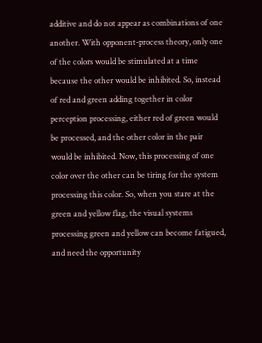additive and do not appear as combinations of one another. With opponent-process theory, only one of the colors would be stimulated at a time because the other would be inhibited. So, instead of red and green adding together in color perception processing, either red of green would be processed, and the other color in the pair would be inhibited. Now, this processing of one color over the other can be tiring for the system processing this color. So, when you stare at the green and yellow flag, the visual systems processing green and yellow can become fatigued, and need the opportunity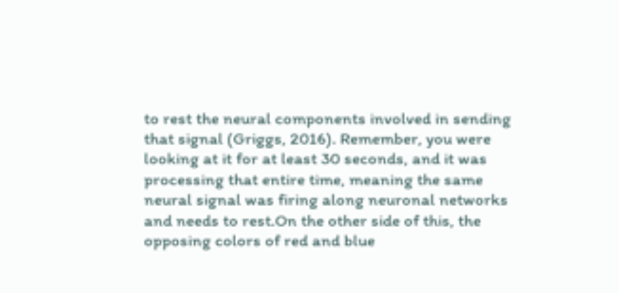to rest the neural components involved in sending that signal (Griggs, 2016). Remember, you were looking at it for at least 30 seconds, and it was processing that entire time, meaning the same neural signal was firing along neuronal networks and needs to rest.On the other side of this, the opposing colors of red and blue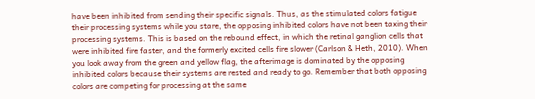have been inhibited from sending their specific signals. Thus, as the stimulated colors fatigue their processing systems while you stare, the opposing inhibited colors have not been taxing their processing systems. This is based on the rebound effect, in which the retinal ganglion cells that were inhibited fire faster, and the formerly excited cells fire slower (Carlson & Heth, 2010). When you look away from the green and yellow flag, the afterimage is dominated by the opposing inhibited colors because their systems are rested and ready to go. Remember that both opposing colors are competing for processing at the same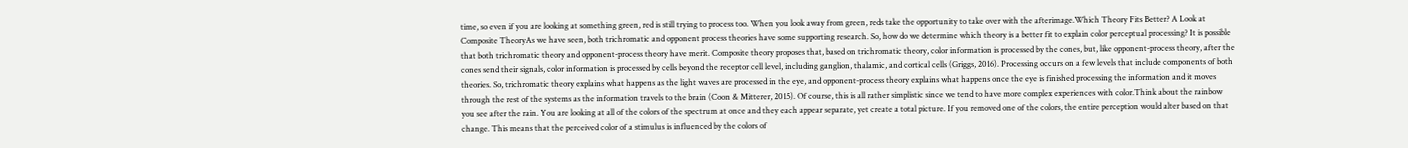time, so even if you are looking at something green, red is still trying to process too. When you look away from green, reds take the opportunity to take over with the afterimage.Which Theory Fits Better? A Look at Composite TheoryAs we have seen, both trichromatic and opponent process theories have some supporting research. So, how do we determine which theory is a better fit to explain color perceptual processing? It is possible that both trichromatic theory and opponent-process theory have merit. Composite theory proposes that, based on trichromatic theory, color information is processed by the cones, but, like opponent-process theory, after the cones send their signals, color information is processed by cells beyond the receptor cell level, including ganglion, thalamic, and cortical cells (Griggs, 2016). Processing occurs on a few levels that include components of both theories. So, trichromatic theory explains what happens as the light waves are processed in the eye, and opponent-process theory explains what happens once the eye is finished processing the information and it moves through the rest of the systems as the information travels to the brain (Coon & Mitterer, 2015). Of course, this is all rather simplistic since we tend to have more complex experiences with color.Think about the rainbow you see after the rain. You are looking at all of the colors of the spectrum at once and they each appear separate, yet create a total picture. If you removed one of the colors, the entire perception would alter based on that change. This means that the perceived color of a stimulus is influenced by the colors of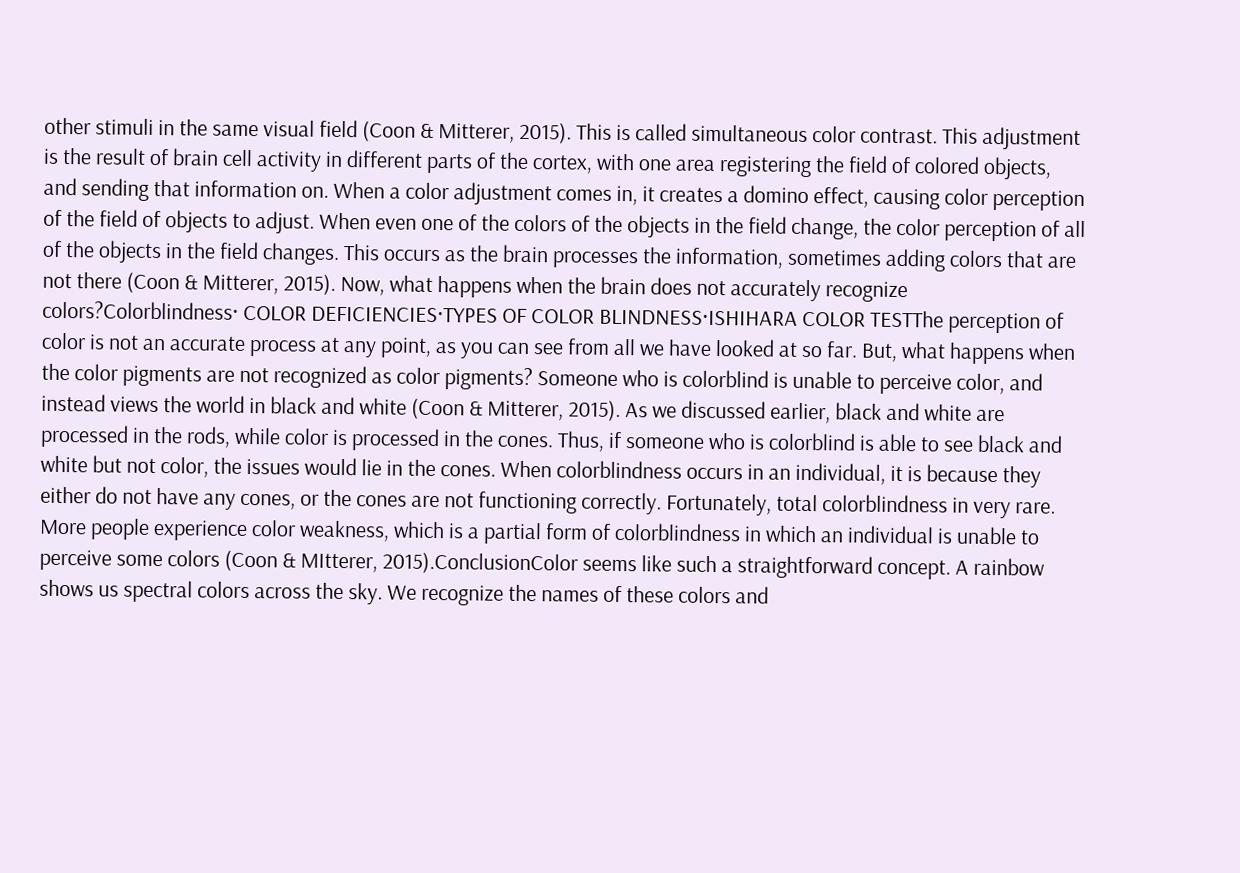other stimuli in the same visual field (Coon & Mitterer, 2015). This is called simultaneous color contrast. This adjustment is the result of brain cell activity in different parts of the cortex, with one area registering the field of colored objects, and sending that information on. When a color adjustment comes in, it creates a domino effect, causing color perception of the field of objects to adjust. When even one of the colors of the objects in the field change, the color perception of all of the objects in the field changes. This occurs as the brain processes the information, sometimes adding colors that are not there (Coon & Mitterer, 2015). Now, what happens when the brain does not accurately recognize colors?Colorblindness· COLOR DEFICIENCIES·TYPES OF COLOR BLINDNESS·ISHIHARA COLOR TESTThe perception of color is not an accurate process at any point, as you can see from all we have looked at so far. But, what happens when the color pigments are not recognized as color pigments? Someone who is colorblind is unable to perceive color, and instead views the world in black and white (Coon & Mitterer, 2015). As we discussed earlier, black and white are processed in the rods, while color is processed in the cones. Thus, if someone who is colorblind is able to see black and white but not color, the issues would lie in the cones. When colorblindness occurs in an individual, it is because they either do not have any cones, or the cones are not functioning correctly. Fortunately, total colorblindness in very rare. More people experience color weakness, which is a partial form of colorblindness in which an individual is unable to perceive some colors (Coon & MItterer, 2015).ConclusionColor seems like such a straightforward concept. A rainbow shows us spectral colors across the sky. We recognize the names of these colors and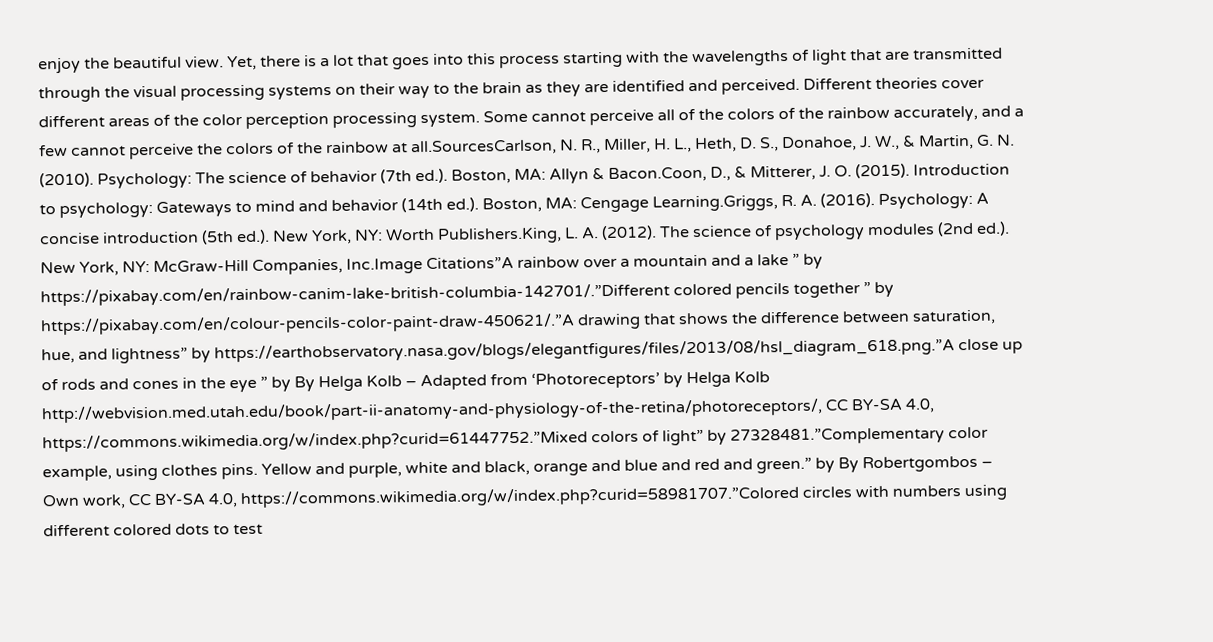enjoy the beautiful view. Yet, there is a lot that goes into this process starting with the wavelengths of light that are transmitted through the visual processing systems on their way to the brain as they are identified and perceived. Different theories cover different areas of the color perception processing system. Some cannot perceive all of the colors of the rainbow accurately, and a few cannot perceive the colors of the rainbow at all.SourcesCarlson, N. R., Miller, H. L., Heth, D. S., Donahoe, J. W., & Martin, G. N. (2010). Psychology: The science of behavior (7th ed.). Boston, MA: Allyn & Bacon.Coon, D., & Mitterer, J. O. (2015). Introduction to psychology: Gateways to mind and behavior (14th ed.). Boston, MA: Cengage Learning.Griggs, R. A. (2016). Psychology: A concise introduction (5th ed.). New York, NY: Worth Publishers.King, L. A. (2012). The science of psychology modules (2nd ed.). New York, NY: McGraw-Hill Companies, Inc.Image Citations”A rainbow over a mountain and a lake ” by https://pixabay.com/en/rainbow-canim-lake-british-columbia-142701/.”Different colored pencils together ” by https://pixabay.com/en/colour-pencils-color-paint-draw-450621/.”A drawing that shows the difference between saturation, hue, and lightness” by https://earthobservatory.nasa.gov/blogs/elegantfigures/files/2013/08/hsl_diagram_618.png.”A close up of rods and cones in the eye ” by By Helga Kolb – Adapted from ‘Photoreceptors’ by Helga Kolb http://webvision.med.utah.edu/book/part-ii-anatomy-and-physiology-of-the-retina/photoreceptors/, CC BY-SA 4.0, https://commons.wikimedia.org/w/index.php?curid=61447752.”Mixed colors of light” by 27328481.”Complementary color example, using clothes pins. Yellow and purple, white and black, orange and blue and red and green.” by By Robertgombos – Own work, CC BY-SA 4.0, https://commons.wikimedia.org/w/index.php?curid=58981707.”Colored circles with numbers using different colored dots to test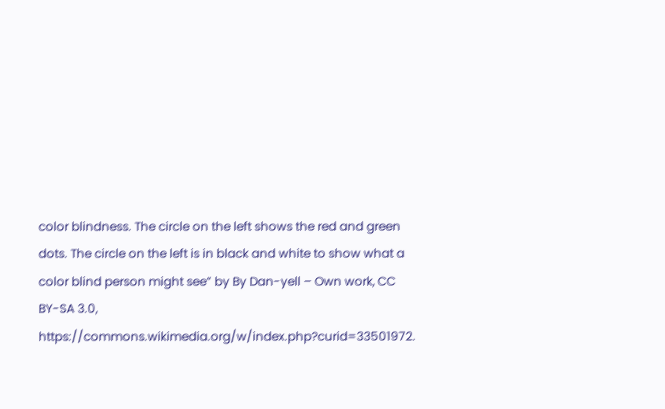color blindness. The circle on the left shows the red and green dots. The circle on the left is in black and white to show what a color blind person might see” by By Dan-yell – Own work, CC BY-SA 3.0, https://commons.wikimedia.org/w/index.php?curid=33501972.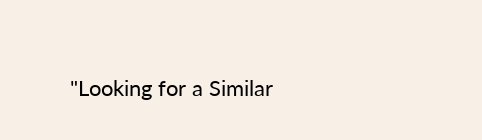"Looking for a Similar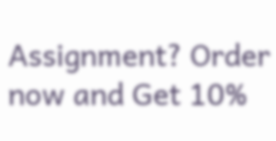Assignment? Order now and Get 10%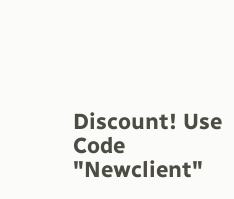Discount! Use Code "Newclient"